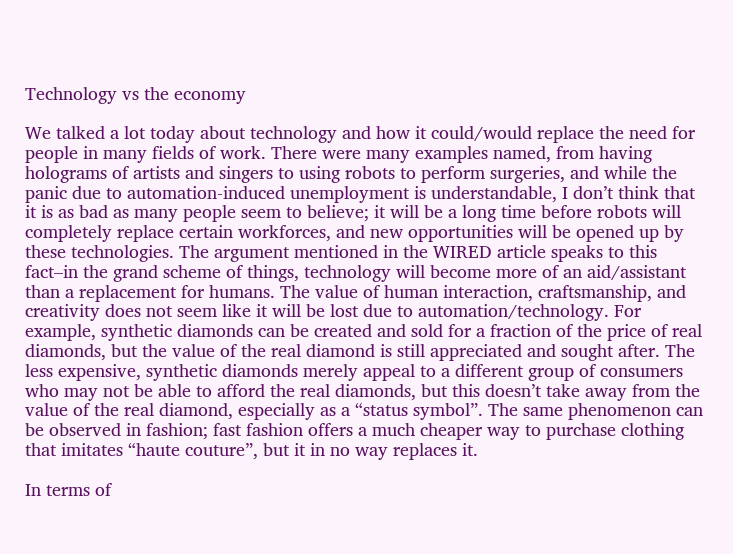Technology vs the economy

We talked a lot today about technology and how it could/would replace the need for people in many fields of work. There were many examples named, from having holograms of artists and singers to using robots to perform surgeries, and while the panic due to automation-induced unemployment is understandable, I don’t think that it is as bad as many people seem to believe; it will be a long time before robots will completely replace certain workforces, and new opportunities will be opened up by these technologies. The argument mentioned in the WIRED article speaks to this fact–in the grand scheme of things, technology will become more of an aid/assistant than a replacement for humans. The value of human interaction, craftsmanship, and creativity does not seem like it will be lost due to automation/technology. For example, synthetic diamonds can be created and sold for a fraction of the price of real diamonds, but the value of the real diamond is still appreciated and sought after. The less expensive, synthetic diamonds merely appeal to a different group of consumers who may not be able to afford the real diamonds, but this doesn’t take away from the value of the real diamond, especially as a “status symbol”. The same phenomenon can be observed in fashion; fast fashion offers a much cheaper way to purchase clothing that imitates “haute couture”, but it in no way replaces it.

In terms of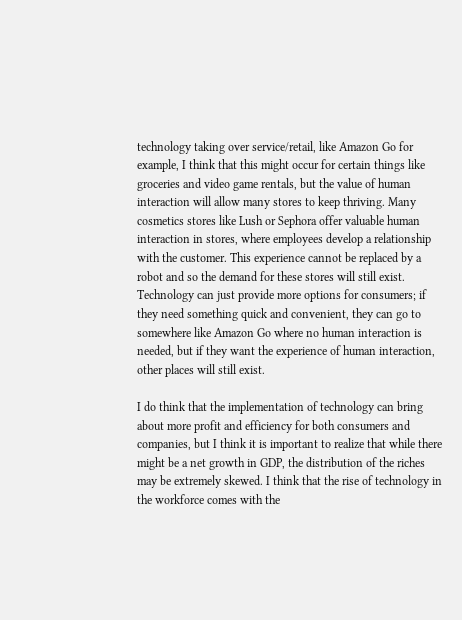technology taking over service/retail, like Amazon Go for example, I think that this might occur for certain things like groceries and video game rentals, but the value of human interaction will allow many stores to keep thriving. Many cosmetics stores like Lush or Sephora offer valuable human interaction in stores, where employees develop a relationship with the customer. This experience cannot be replaced by a robot and so the demand for these stores will still exist. Technology can just provide more options for consumers; if they need something quick and convenient, they can go to somewhere like Amazon Go where no human interaction is needed, but if they want the experience of human interaction, other places will still exist.

I do think that the implementation of technology can bring about more profit and efficiency for both consumers and companies, but I think it is important to realize that while there might be a net growth in GDP, the distribution of the riches may be extremely skewed. I think that the rise of technology in the workforce comes with the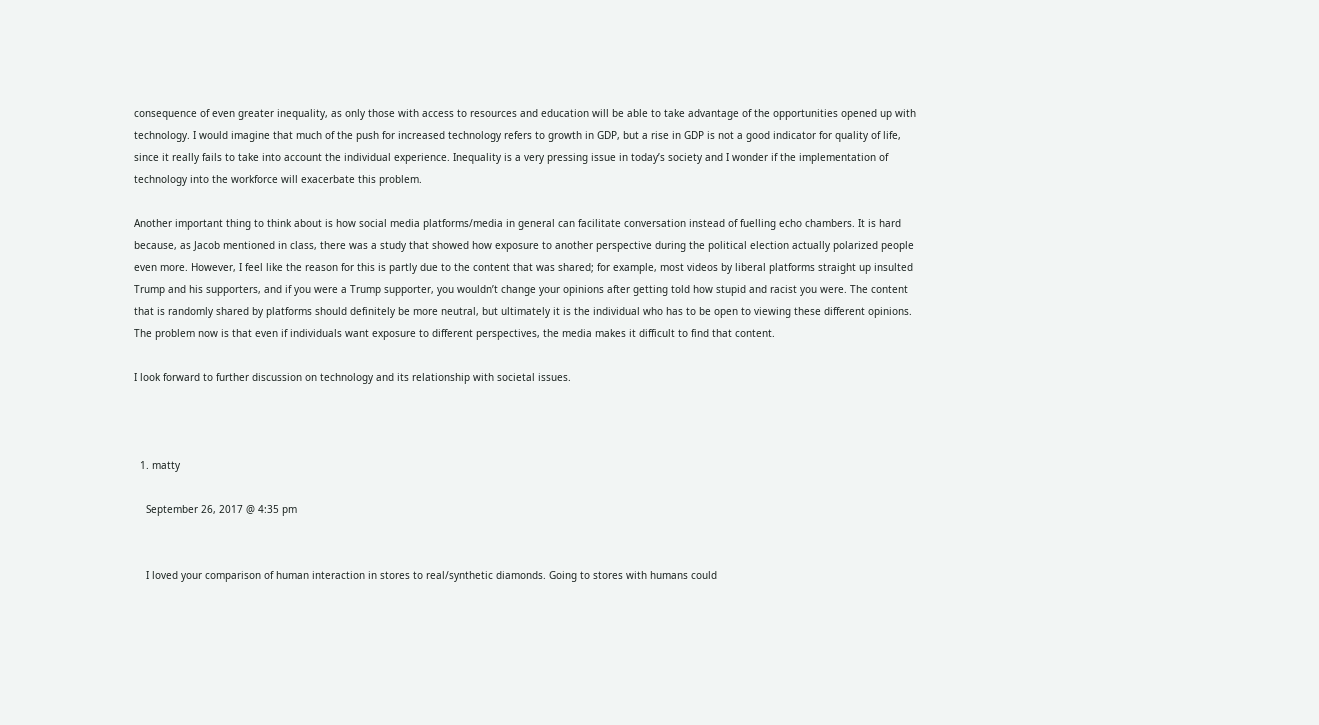consequence of even greater inequality, as only those with access to resources and education will be able to take advantage of the opportunities opened up with technology. I would imagine that much of the push for increased technology refers to growth in GDP, but a rise in GDP is not a good indicator for quality of life, since it really fails to take into account the individual experience. Inequality is a very pressing issue in today’s society and I wonder if the implementation of technology into the workforce will exacerbate this problem.

Another important thing to think about is how social media platforms/media in general can facilitate conversation instead of fuelling echo chambers. It is hard because, as Jacob mentioned in class, there was a study that showed how exposure to another perspective during the political election actually polarized people even more. However, I feel like the reason for this is partly due to the content that was shared; for example, most videos by liberal platforms straight up insulted Trump and his supporters, and if you were a Trump supporter, you wouldn’t change your opinions after getting told how stupid and racist you were. The content that is randomly shared by platforms should definitely be more neutral, but ultimately it is the individual who has to be open to viewing these different opinions. The problem now is that even if individuals want exposure to different perspectives, the media makes it difficult to find that content.

I look forward to further discussion on technology and its relationship with societal issues.



  1. matty

    September 26, 2017 @ 4:35 pm


    I loved your comparison of human interaction in stores to real/synthetic diamonds. Going to stores with humans could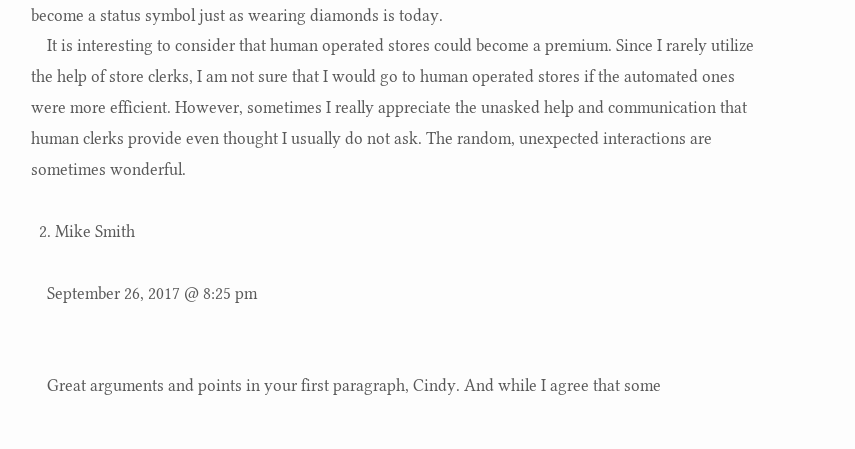become a status symbol just as wearing diamonds is today.
    It is interesting to consider that human operated stores could become a premium. Since I rarely utilize the help of store clerks, I am not sure that I would go to human operated stores if the automated ones were more efficient. However, sometimes I really appreciate the unasked help and communication that human clerks provide even thought I usually do not ask. The random, unexpected interactions are sometimes wonderful.

  2. Mike Smith

    September 26, 2017 @ 8:25 pm


    Great arguments and points in your first paragraph, Cindy. And while I agree that some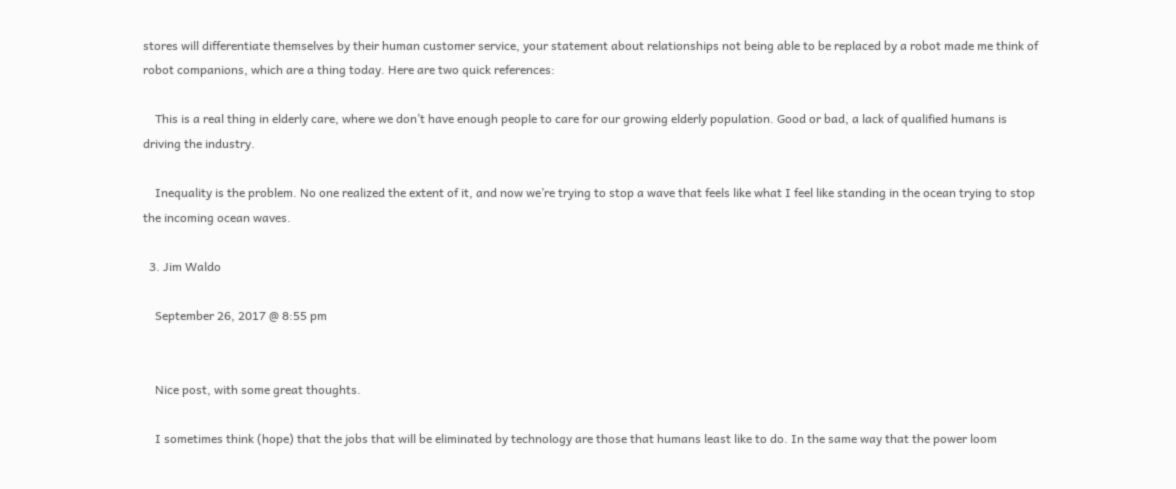stores will differentiate themselves by their human customer service, your statement about relationships not being able to be replaced by a robot made me think of robot companions, which are a thing today. Here are two quick references:

    This is a real thing in elderly care, where we don’t have enough people to care for our growing elderly population. Good or bad, a lack of qualified humans is driving the industry.

    Inequality is the problem. No one realized the extent of it, and now we’re trying to stop a wave that feels like what I feel like standing in the ocean trying to stop the incoming ocean waves.

  3. Jim Waldo

    September 26, 2017 @ 8:55 pm


    Nice post, with some great thoughts.

    I sometimes think (hope) that the jobs that will be eliminated by technology are those that humans least like to do. In the same way that the power loom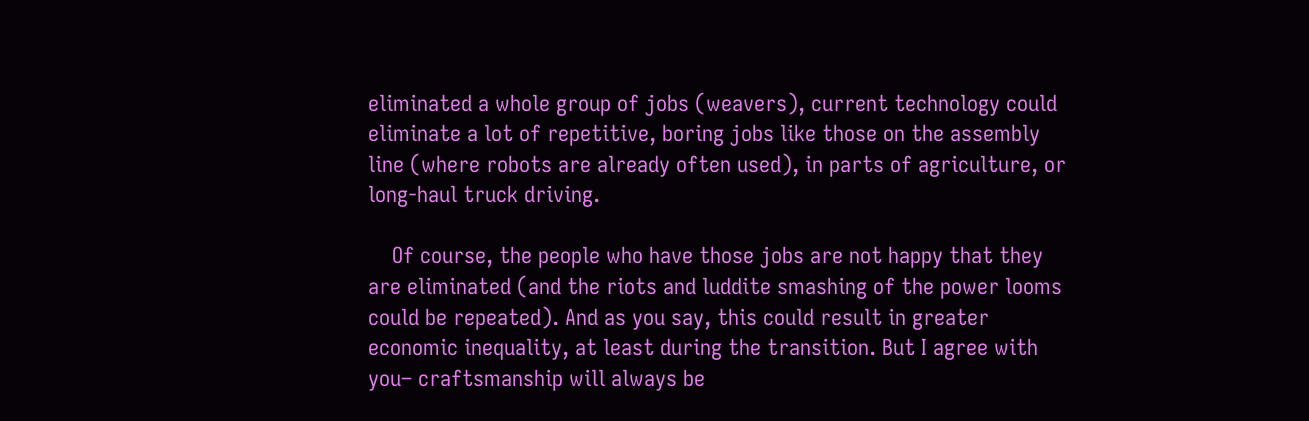eliminated a whole group of jobs (weavers), current technology could eliminate a lot of repetitive, boring jobs like those on the assembly line (where robots are already often used), in parts of agriculture, or long-haul truck driving.

    Of course, the people who have those jobs are not happy that they are eliminated (and the riots and luddite smashing of the power looms could be repeated). And as you say, this could result in greater economic inequality, at least during the transition. But I agree with you– craftsmanship will always be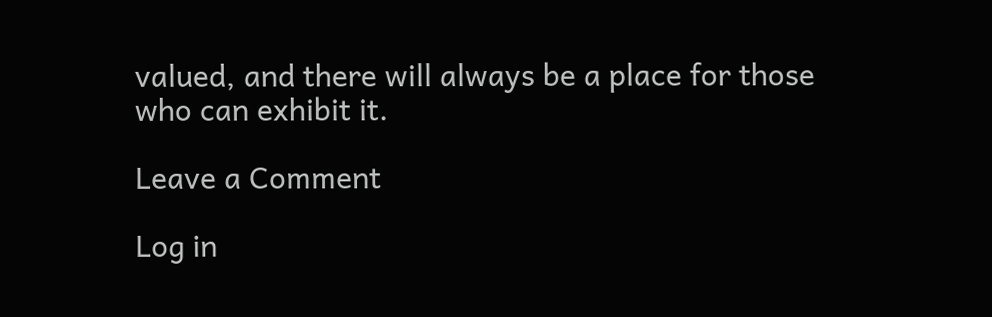valued, and there will always be a place for those who can exhibit it.

Leave a Comment

Log in